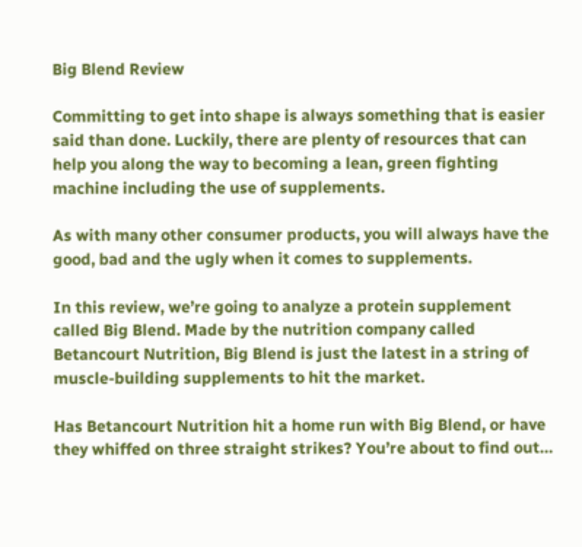Big Blend Review

Committing to get into shape is always something that is easier said than done. Luckily, there are plenty of resources that can help you along the way to becoming a lean, green fighting machine including the use of supplements.

As with many other consumer products, you will always have the good, bad and the ugly when it comes to supplements.

In this review, we’re going to analyze a protein supplement called Big Blend. Made by the nutrition company called Betancourt Nutrition, Big Blend is just the latest in a string of muscle-building supplements to hit the market.

Has Betancourt Nutrition hit a home run with Big Blend, or have they whiffed on three straight strikes? You’re about to find out…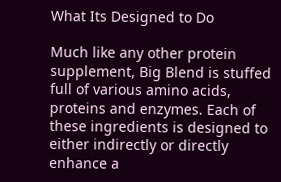What Its Designed to Do

Much like any other protein supplement, Big Blend is stuffed full of various amino acids, proteins and enzymes. Each of these ingredients is designed to either indirectly or directly enhance a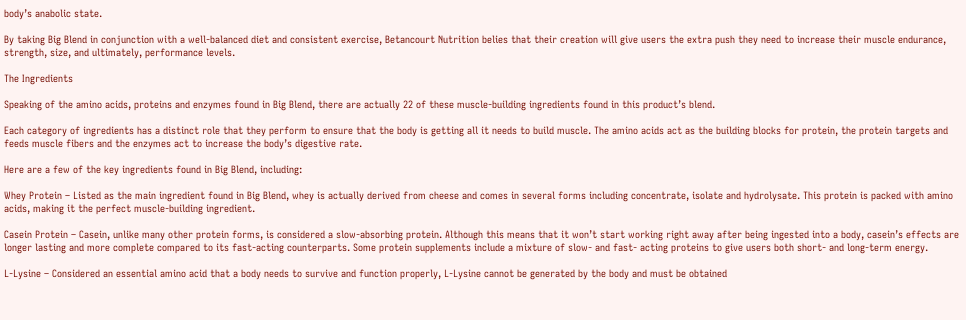body’s anabolic state.

By taking Big Blend in conjunction with a well-balanced diet and consistent exercise, Betancourt Nutrition belies that their creation will give users the extra push they need to increase their muscle endurance, strength, size, and ultimately, performance levels.

The Ingredients

Speaking of the amino acids, proteins and enzymes found in Big Blend, there are actually 22 of these muscle-building ingredients found in this product’s blend.

Each category of ingredients has a distinct role that they perform to ensure that the body is getting all it needs to build muscle. The amino acids act as the building blocks for protein, the protein targets and feeds muscle fibers and the enzymes act to increase the body’s digestive rate.

Here are a few of the key ingredients found in Big Blend, including:

Whey Protein – Listed as the main ingredient found in Big Blend, whey is actually derived from cheese and comes in several forms including concentrate, isolate and hydrolysate. This protein is packed with amino acids, making it the perfect muscle-building ingredient.

Casein Protein – Casein, unlike many other protein forms, is considered a slow-absorbing protein. Although this means that it won’t start working right away after being ingested into a body, casein’s effects are longer lasting and more complete compared to its fast-acting counterparts. Some protein supplements include a mixture of slow- and fast- acting proteins to give users both short- and long-term energy.

L-Lysine – Considered an essential amino acid that a body needs to survive and function properly, L-Lysine cannot be generated by the body and must be obtained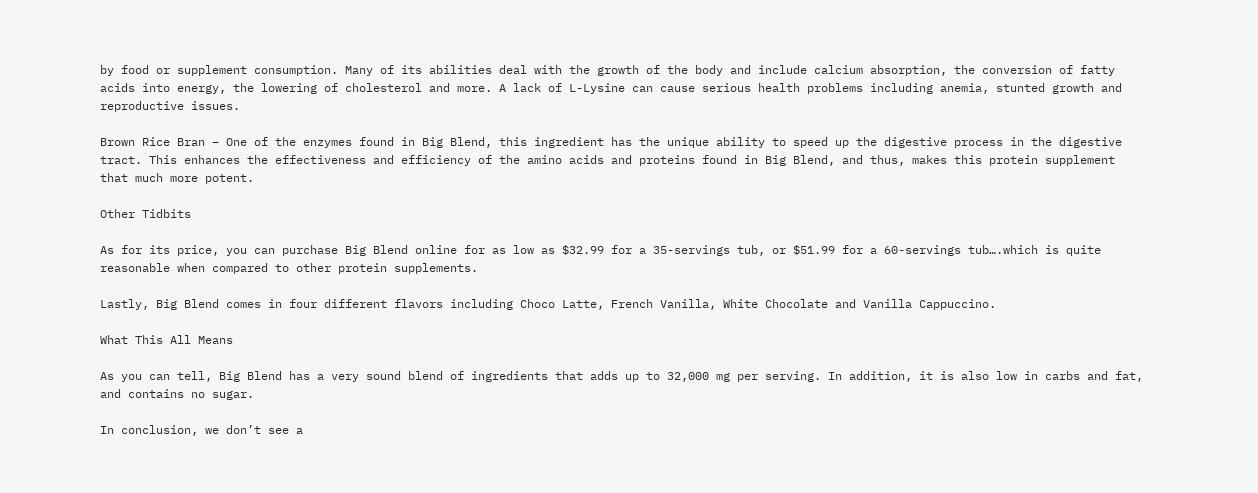by food or supplement consumption. Many of its abilities deal with the growth of the body and include calcium absorption, the conversion of fatty acids into energy, the lowering of cholesterol and more. A lack of L-Lysine can cause serious health problems including anemia, stunted growth and reproductive issues.

Brown Rice Bran – One of the enzymes found in Big Blend, this ingredient has the unique ability to speed up the digestive process in the digestive tract. This enhances the effectiveness and efficiency of the amino acids and proteins found in Big Blend, and thus, makes this protein supplement that much more potent.

Other Tidbits

As for its price, you can purchase Big Blend online for as low as $32.99 for a 35-servings tub, or $51.99 for a 60-servings tub….which is quite reasonable when compared to other protein supplements.

Lastly, Big Blend comes in four different flavors including Choco Latte, French Vanilla, White Chocolate and Vanilla Cappuccino.

What This All Means

As you can tell, Big Blend has a very sound blend of ingredients that adds up to 32,000 mg per serving. In addition, it is also low in carbs and fat, and contains no sugar.

In conclusion, we don’t see a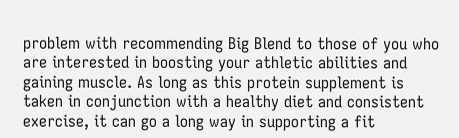problem with recommending Big Blend to those of you who are interested in boosting your athletic abilities and gaining muscle. As long as this protein supplement is taken in conjunction with a healthy diet and consistent exercise, it can go a long way in supporting a fit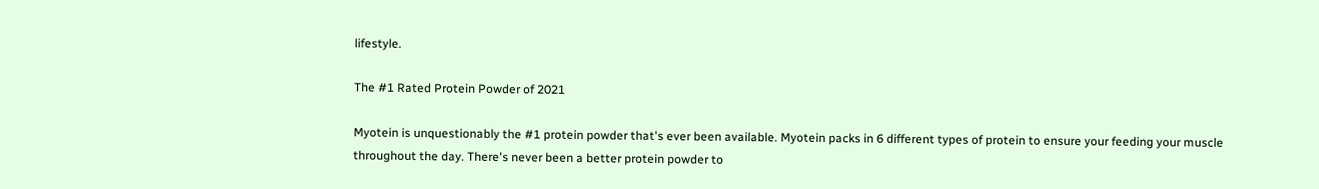lifestyle.

The #1 Rated Protein Powder of 2021

Myotein is unquestionably the #1 protein powder that's ever been available. Myotein packs in 6 different types of protein to ensure your feeding your muscle throughout the day. There's never been a better protein powder to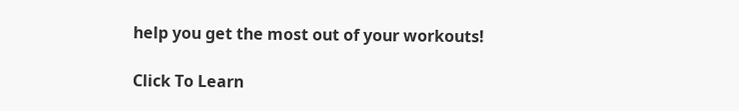help you get the most out of your workouts!

Click To Learn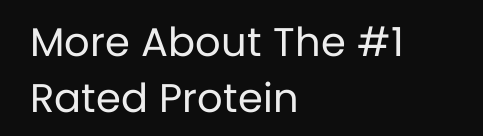More About The #1 Rated Protein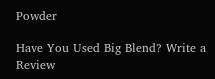Powder

Have You Used Big Blend? Write a Review